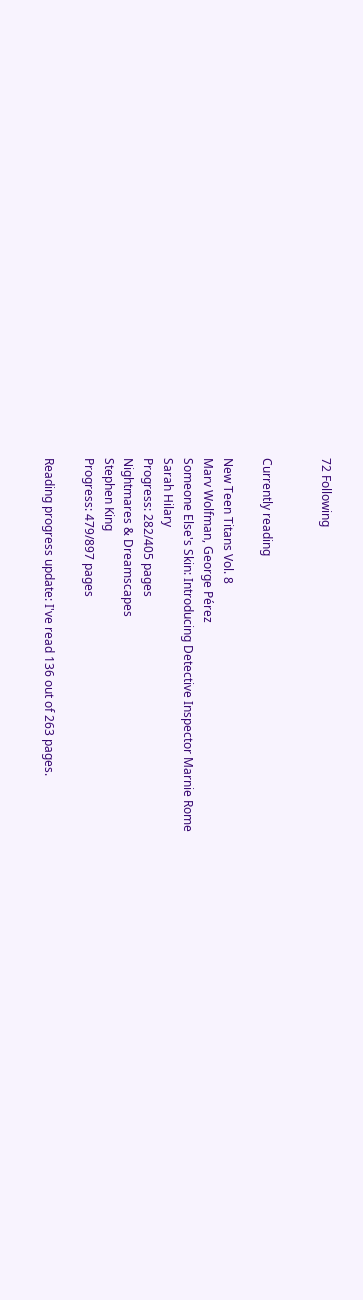72 Following


Currently reading

New Teen Titans Vol. 8
Marv Wolfman, George Pérez
Someone Else's Skin: Introducing Detective Inspector Marnie Rome
Sarah Hilary
Progress: 282/405 pages
Nightmares & Dreamscapes
Stephen King
Progress: 479/897 pages

Reading progress update: I've read 136 out of 263 pages.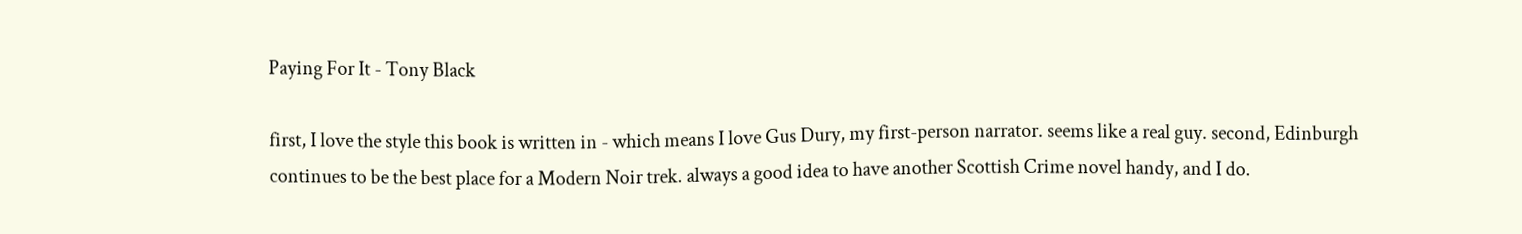Paying For It - Tony Black

first, I love the style this book is written in - which means I love Gus Dury, my first-person narrator. seems like a real guy. second, Edinburgh continues to be the best place for a Modern Noir trek. always a good idea to have another Scottish Crime novel handy, and I do.